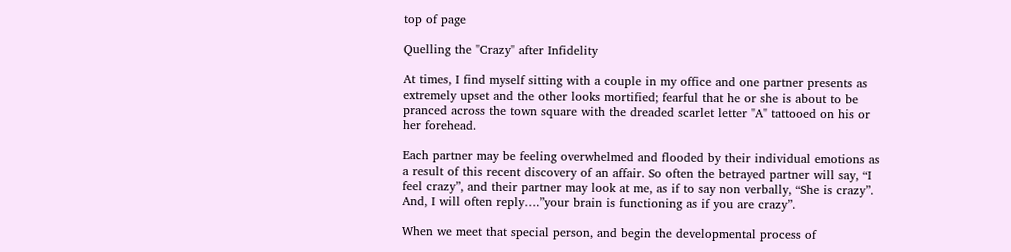top of page

Quelling the "Crazy" after Infidelity

At times, I find myself sitting with a couple in my office and one partner presents as extremely upset and the other looks mortified; fearful that he or she is about to be pranced across the town square with the dreaded scarlet letter "A" tattooed on his or her forehead.

Each partner may be feeling overwhelmed and flooded by their individual emotions as a result of this recent discovery of an affair. So often the betrayed partner will say, “I feel crazy”, and their partner may look at me, as if to say non verbally, “She is crazy”. And, I will often reply….”your brain is functioning as if you are crazy”.

When we meet that special person, and begin the developmental process of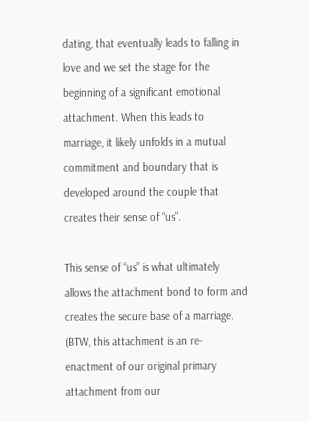dating, that eventually leads to falling in love and we set the stage for the beginning of a significant emotional attachment. When this leads to marriage, it likely unfolds in a mutual commitment and boundary that is developed around the couple that creates their sense of “us”.

This sense of “us” is what ultimately allows the attachment bond to form and creates the secure base of a marriage. (BTW, this attachment is an re-enactment of our original primary attachment from our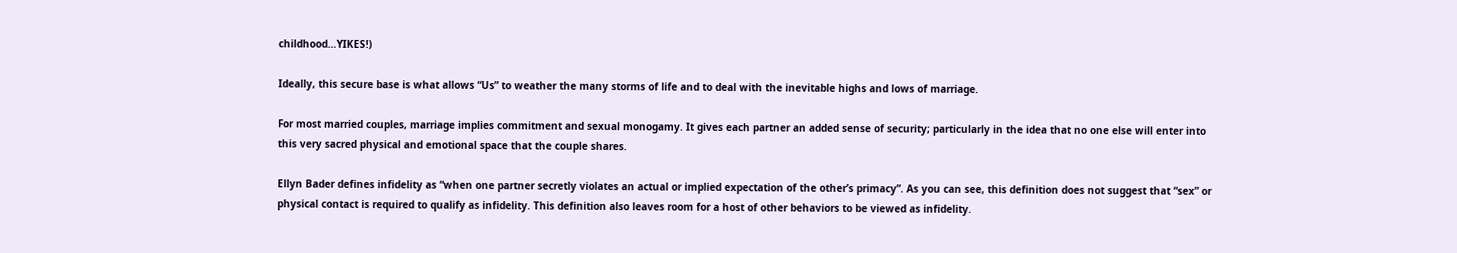childhood…YIKES!)

Ideally, this secure base is what allows “Us” to weather the many storms of life and to deal with the inevitable highs and lows of marriage.

For most married couples, marriage implies commitment and sexual monogamy. It gives each partner an added sense of security; particularly in the idea that no one else will enter into this very sacred physical and emotional space that the couple shares.

Ellyn Bader defines infidelity as “when one partner secretly violates an actual or implied expectation of the other’s primacy”. As you can see, this definition does not suggest that “sex” or physical contact is required to qualify as infidelity. This definition also leaves room for a host of other behaviors to be viewed as infidelity.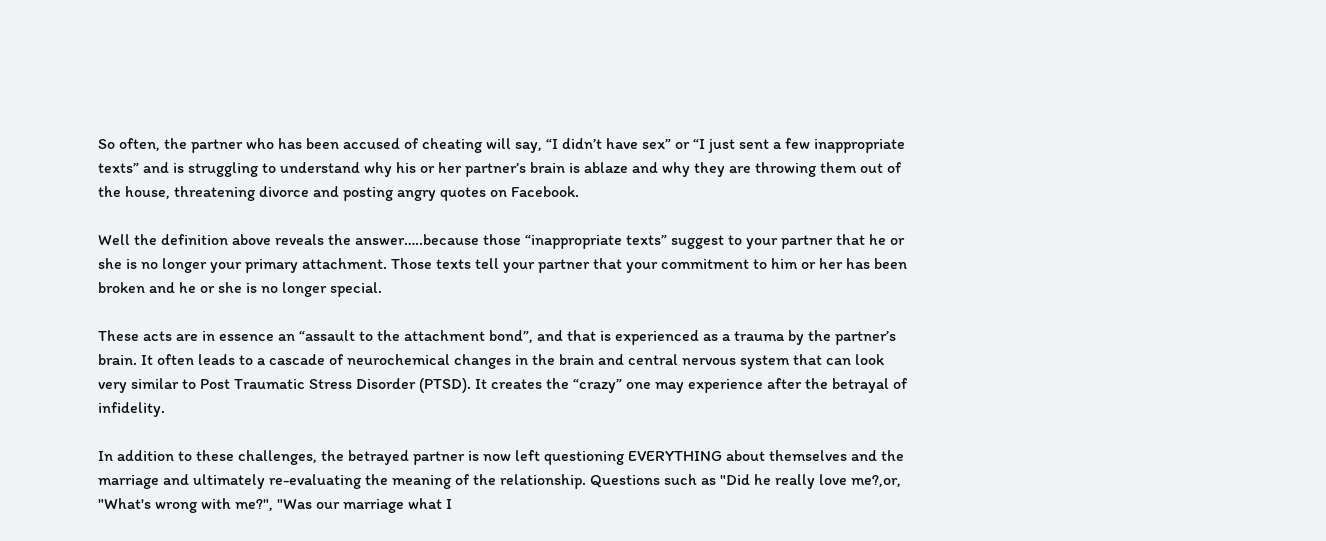So often, the partner who has been accused of cheating will say, “I didn’t have sex” or “I just sent a few inappropriate texts” and is struggling to understand why his or her partner’s brain is ablaze and why they are throwing them out of the house, threatening divorce and posting angry quotes on Facebook.

Well the definition above reveals the answer…..because those “inappropriate texts” suggest to your partner that he or she is no longer your primary attachment. Those texts tell your partner that your commitment to him or her has been broken and he or she is no longer special.

These acts are in essence an “assault to the attachment bond”, and that is experienced as a trauma by the partner’s brain. It often leads to a cascade of neurochemical changes in the brain and central nervous system that can look very similar to Post Traumatic Stress Disorder (PTSD). It creates the “crazy” one may experience after the betrayal of infidelity.

In addition to these challenges, the betrayed partner is now left questioning EVERYTHING about themselves and the marriage and ultimately re-evaluating the meaning of the relationship. Questions such as "Did he really love me?,or, "What's wrong with me?", "Was our marriage what I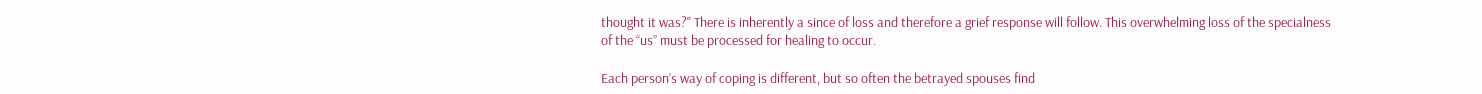thought it was?" There is inherently a since of loss and therefore a grief response will follow. This overwhelming loss of the specialness of the “us” must be processed for healing to occur.

Each person’s way of coping is different, but so often the betrayed spouses find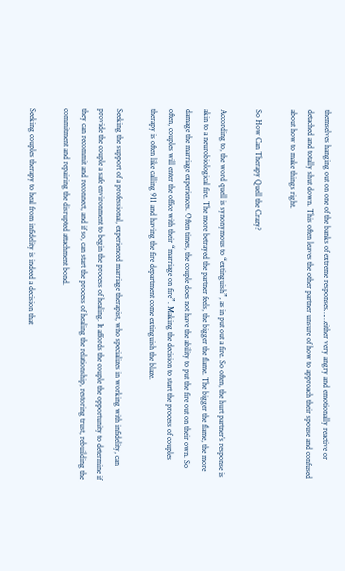themselves hanging out on one of the banks of extreme responses……either very angry and emotionally reactive or detached and totally shut down. This often leaves the other partner unsure of how to approach their spouse and confused about how to make things right.

So How Can Therapy Quell the Crazy?

According to, the word quell is synonymous to “extinguish”, as in put out a fire. So often, the hurt partner’s response is akin to a neurobiological fire. The more betrayed the partner feels, the bigger the flame. The bigger the flame, the more damage the marriage experiences. Often times, the couple does not have the ability to put the fire out on their own. So often, couples will enter the office with their “marriage on fire”. Making the decision to start the process of couples therapy is often like calling 911 and having the fire department come extinguish the blaze.

Seeking the support of a professional, experienced marriage therapist, who specializes in working with infidelity, can provide the couple a safe environment to begin the process of healing. It affords the couple the opportunity to determine if they can recommit and reconnect, and if so, can start the process of healing the relationship, restoring trust, rebuilding the commitment and repairing the disrupted attachment bond.

Seeking couples therapy to heal from infidelity is indeed a decision that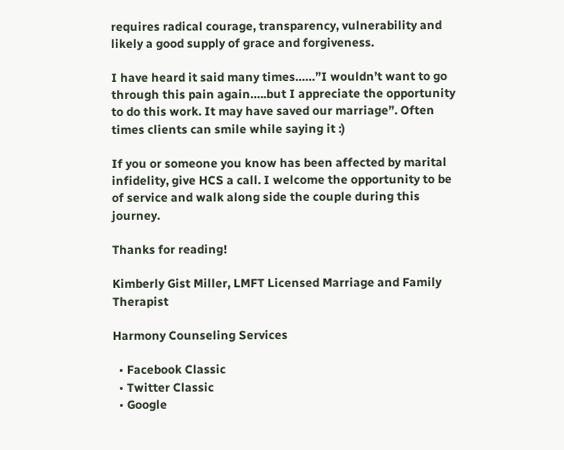requires radical courage, transparency, vulnerability and likely a good supply of grace and forgiveness.

I have heard it said many times……”I wouldn’t want to go through this pain again…..but I appreciate the opportunity to do this work. It may have saved our marriage”. Often times clients can smile while saying it :)

If you or someone you know has been affected by marital infidelity, give HCS a call. I welcome the opportunity to be of service and walk along side the couple during this journey.

Thanks for reading!

Kimberly Gist Miller, LMFT Licensed Marriage and Family Therapist

Harmony Counseling Services

  • Facebook Classic
  • Twitter Classic
  • Google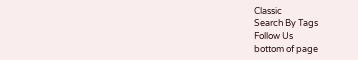Classic
Search By Tags
Follow Us
bottom of page